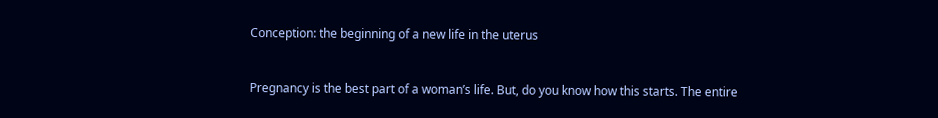Conception: the beginning of a new life in the uterus


Pregnancy is the best part of a woman’s life. But, do you know how this starts. The entire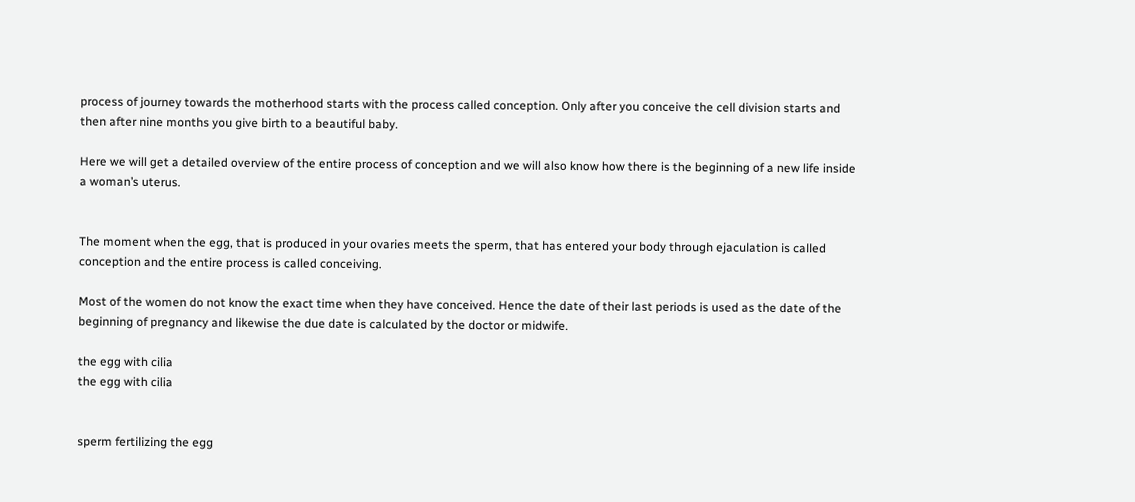process of journey towards the motherhood starts with the process called conception. Only after you conceive the cell division starts and then after nine months you give birth to a beautiful baby.

Here we will get a detailed overview of the entire process of conception and we will also know how there is the beginning of a new life inside a woman’s uterus.


The moment when the egg, that is produced in your ovaries meets the sperm, that has entered your body through ejaculation is called conception and the entire process is called conceiving.

Most of the women do not know the exact time when they have conceived. Hence the date of their last periods is used as the date of the beginning of pregnancy and likewise the due date is calculated by the doctor or midwife.

the egg with cilia
the egg with cilia


sperm fertilizing the egg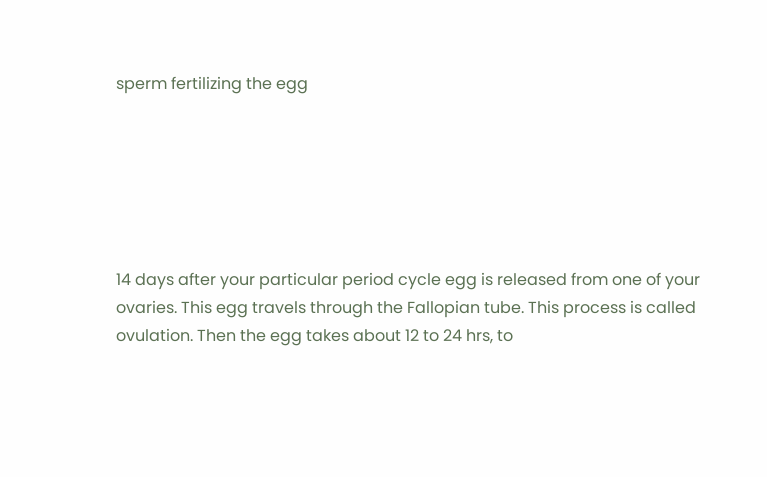sperm fertilizing the egg






14 days after your particular period cycle egg is released from one of your ovaries. This egg travels through the Fallopian tube. This process is called ovulation. Then the egg takes about 12 to 24 hrs, to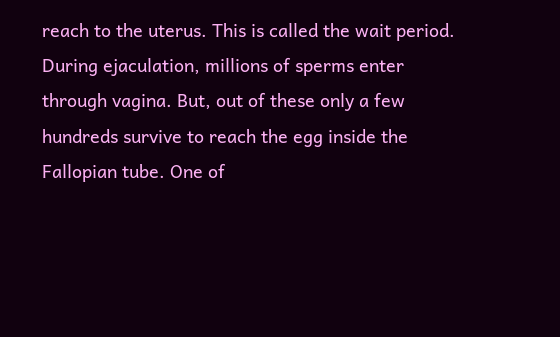reach to the uterus. This is called the wait period.  During ejaculation, millions of sperms enter through vagina. But, out of these only a few hundreds survive to reach the egg inside the Fallopian tube. One of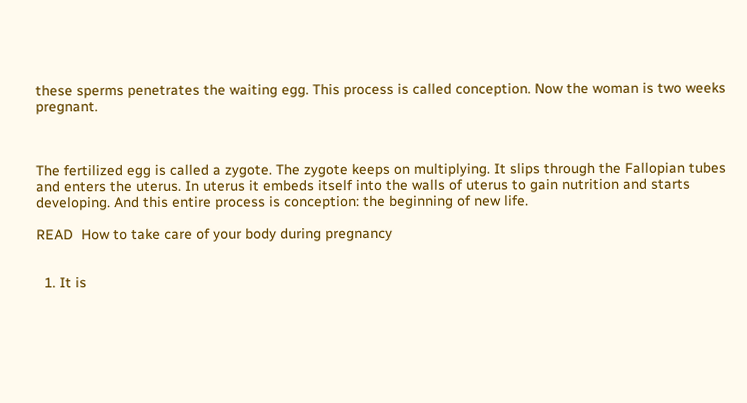these sperms penetrates the waiting egg. This process is called conception. Now the woman is two weeks pregnant.



The fertilized egg is called a zygote. The zygote keeps on multiplying. It slips through the Fallopian tubes and enters the uterus. In uterus it embeds itself into the walls of uterus to gain nutrition and starts developing. And this entire process is conception: the beginning of new life.

READ  How to take care of your body during pregnancy


  1. It is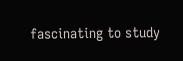fascinating to study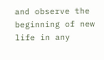and observe the beginning of new life in any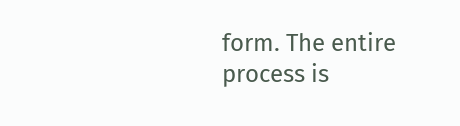form. The entire process is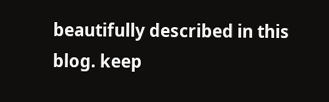beautifully described in this blog. keep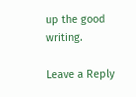up the good writing.

Leave a Reply